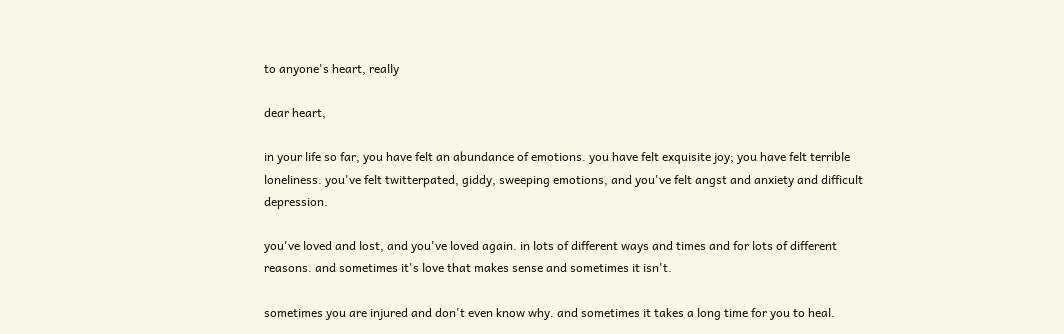to anyone's heart, really

dear heart,

in your life so far, you have felt an abundance of emotions. you have felt exquisite joy; you have felt terrible loneliness. you've felt twitterpated, giddy, sweeping emotions, and you've felt angst and anxiety and difficult depression.

you've loved and lost, and you've loved again. in lots of different ways and times and for lots of different reasons. and sometimes it's love that makes sense and sometimes it isn't.

sometimes you are injured and don't even know why. and sometimes it takes a long time for you to heal.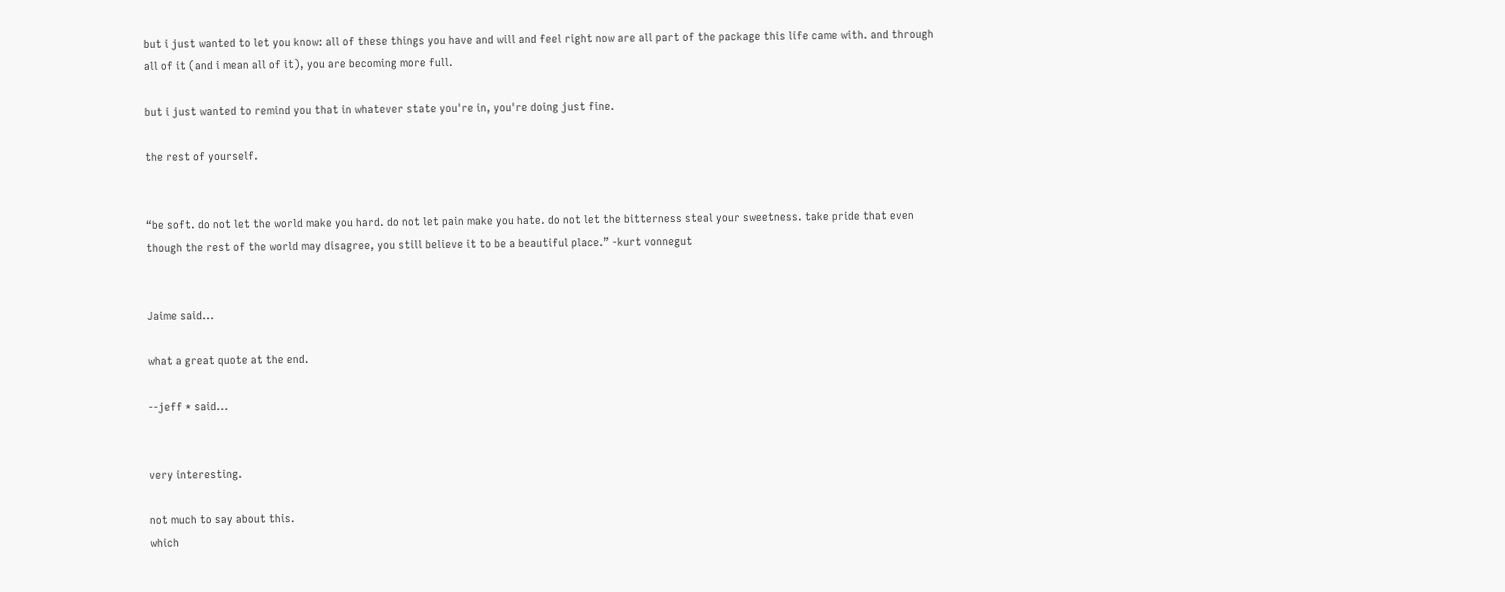but i just wanted to let you know: all of these things you have and will and feel right now are all part of the package this life came with. and through all of it (and i mean all of it), you are becoming more full.

but i just wanted to remind you that in whatever state you're in, you're doing just fine.

the rest of yourself.


“be soft. do not let the world make you hard. do not let pain make you hate. do not let the bitterness steal your sweetness. take pride that even though the rest of the world may disagree, you still believe it to be a beautiful place.” -kurt vonnegut


Jaime said...

what a great quote at the end.

--jeff * said...


very interesting.

not much to say about this.
which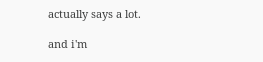actually says a lot.

and i'm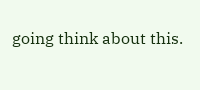going think about this.